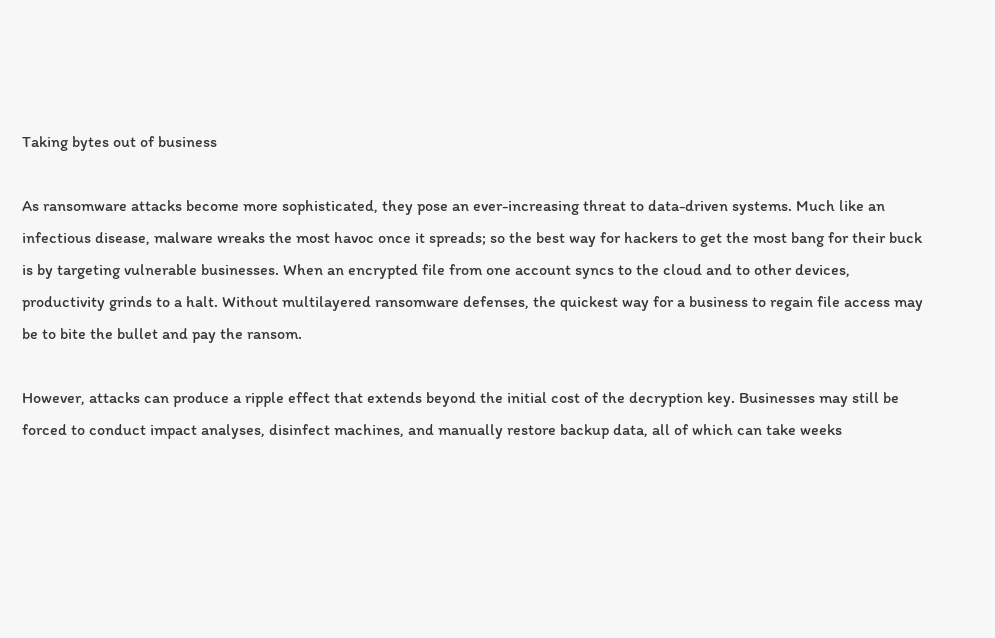Taking bytes out of business

As ransomware attacks become more sophisticated, they pose an ever-increasing threat to data-driven systems. Much like an infectious disease, malware wreaks the most havoc once it spreads; so the best way for hackers to get the most bang for their buck is by targeting vulnerable businesses. When an encrypted file from one account syncs to the cloud and to other devices, productivity grinds to a halt. Without multilayered ransomware defenses, the quickest way for a business to regain file access may be to bite the bullet and pay the ransom.

However, attacks can produce a ripple effect that extends beyond the initial cost of the decryption key. Businesses may still be forced to conduct impact analyses, disinfect machines, and manually restore backup data, all of which can take weeks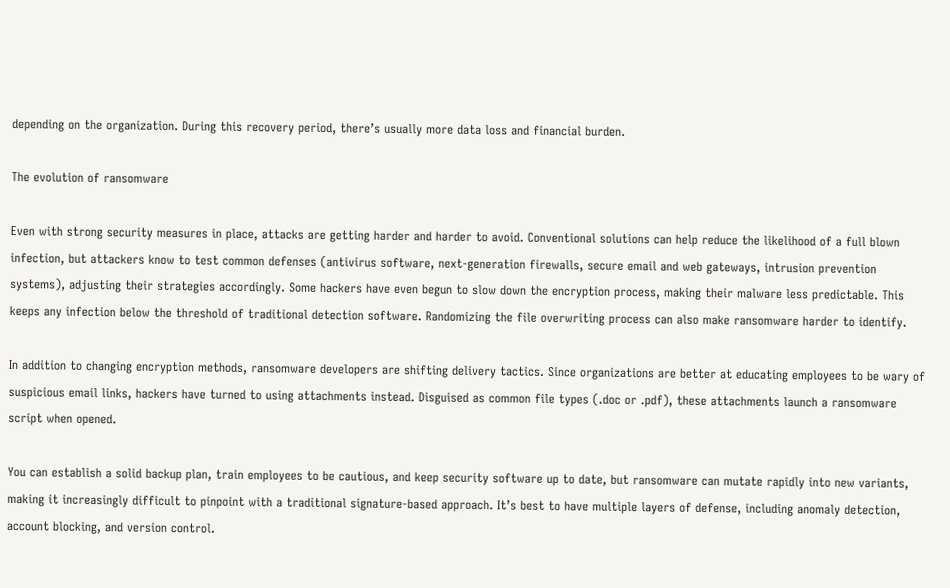depending on the organization. During this recovery period, there’s usually more data loss and financial burden.

The evolution of ransomware

Even with strong security measures in place, attacks are getting harder and harder to avoid. Conventional solutions can help reduce the likelihood of a full blown infection, but attackers know to test common defenses (antivirus software, next-generation firewalls, secure email and web gateways, intrusion prevention systems), adjusting their strategies accordingly. Some hackers have even begun to slow down the encryption process, making their malware less predictable. This keeps any infection below the threshold of traditional detection software. Randomizing the file overwriting process can also make ransomware harder to identify.

In addition to changing encryption methods, ransomware developers are shifting delivery tactics. Since organizations are better at educating employees to be wary of suspicious email links, hackers have turned to using attachments instead. Disguised as common file types (.doc or .pdf), these attachments launch a ransomware script when opened.

You can establish a solid backup plan, train employees to be cautious, and keep security software up to date, but ransomware can mutate rapidly into new variants, making it increasingly difficult to pinpoint with a traditional signature-based approach. It’s best to have multiple layers of defense, including anomaly detection, account blocking, and version control.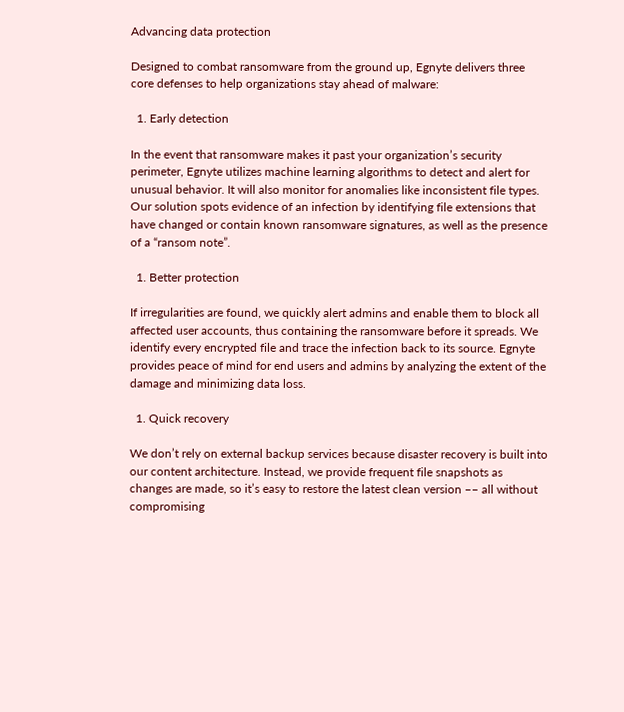Advancing data protection

Designed to combat ransomware from the ground up, Egnyte delivers three core defenses to help organizations stay ahead of malware:

  1. Early detection

In the event that ransomware makes it past your organization’s security perimeter, Egnyte utilizes machine learning algorithms to detect and alert for unusual behavior. It will also monitor for anomalies like inconsistent file types. Our solution spots evidence of an infection by identifying file extensions that have changed or contain known ransomware signatures, as well as the presence of a “ransom note”.

  1. Better protection

If irregularities are found, we quickly alert admins and enable them to block all affected user accounts, thus containing the ransomware before it spreads. We identify every encrypted file and trace the infection back to its source. Egnyte provides peace of mind for end users and admins by analyzing the extent of the damage and minimizing data loss.

  1. Quick recovery

We don’t rely on external backup services because disaster recovery is built into our content architecture. Instead, we provide frequent file snapshots as changes are made, so it’s easy to restore the latest clean version –– all without compromising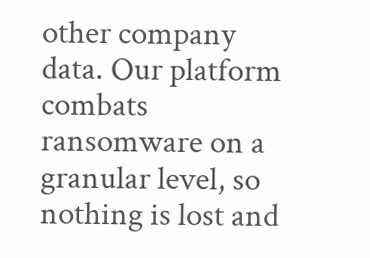other company data. Our platform combats ransomware on a granular level, so nothing is lost and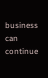business can continue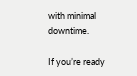with minimal downtime.

If you’re ready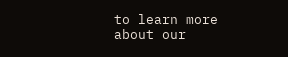to learn more about our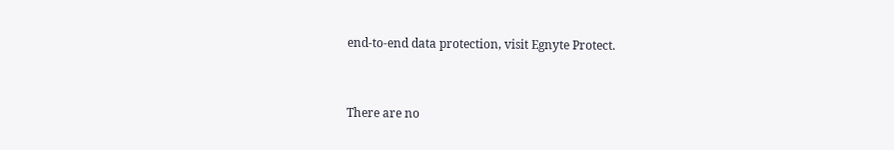end-to-end data protection, visit Egnyte Protect.


There are no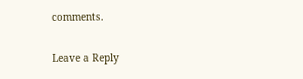comments.

Leave a Reply